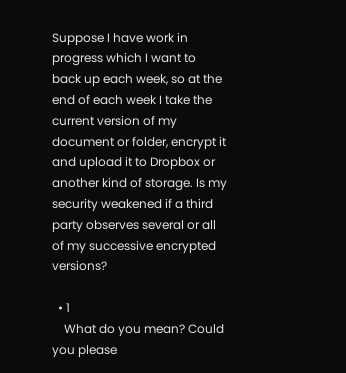Suppose I have work in progress which I want to back up each week, so at the end of each week I take the current version of my document or folder, encrypt it and upload it to Dropbox or another kind of storage. Is my security weakened if a third party observes several or all of my successive encrypted versions?

  • 1
    What do you mean? Could you please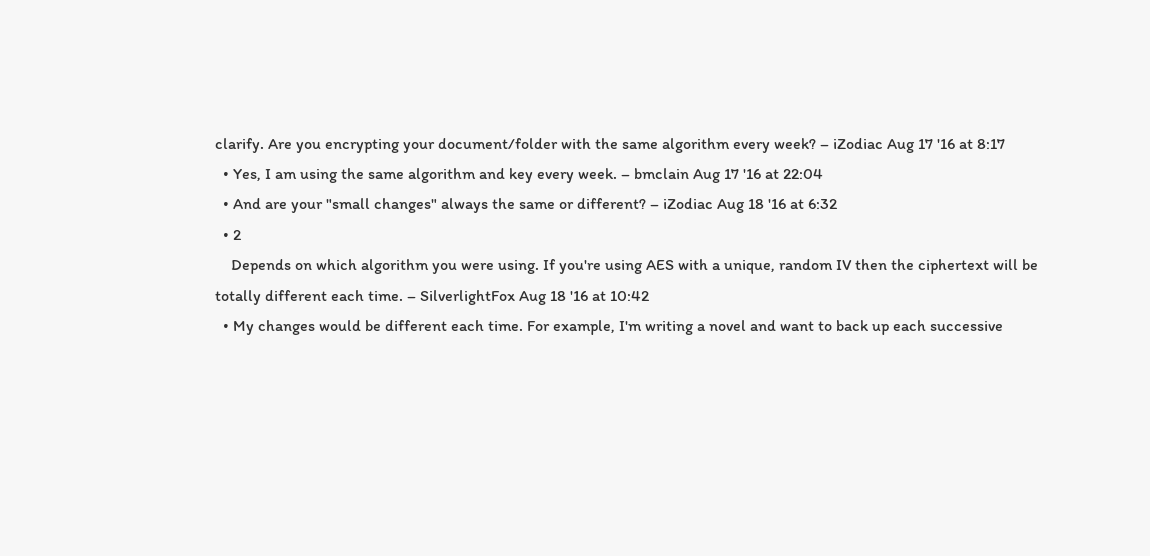clarify. Are you encrypting your document/folder with the same algorithm every week? – iZodiac Aug 17 '16 at 8:17
  • Yes, I am using the same algorithm and key every week. – bmclain Aug 17 '16 at 22:04
  • And are your "small changes" always the same or different? – iZodiac Aug 18 '16 at 6:32
  • 2
    Depends on which algorithm you were using. If you're using AES with a unique, random IV then the ciphertext will be totally different each time. – SilverlightFox Aug 18 '16 at 10:42
  • My changes would be different each time. For example, I'm writing a novel and want to back up each successive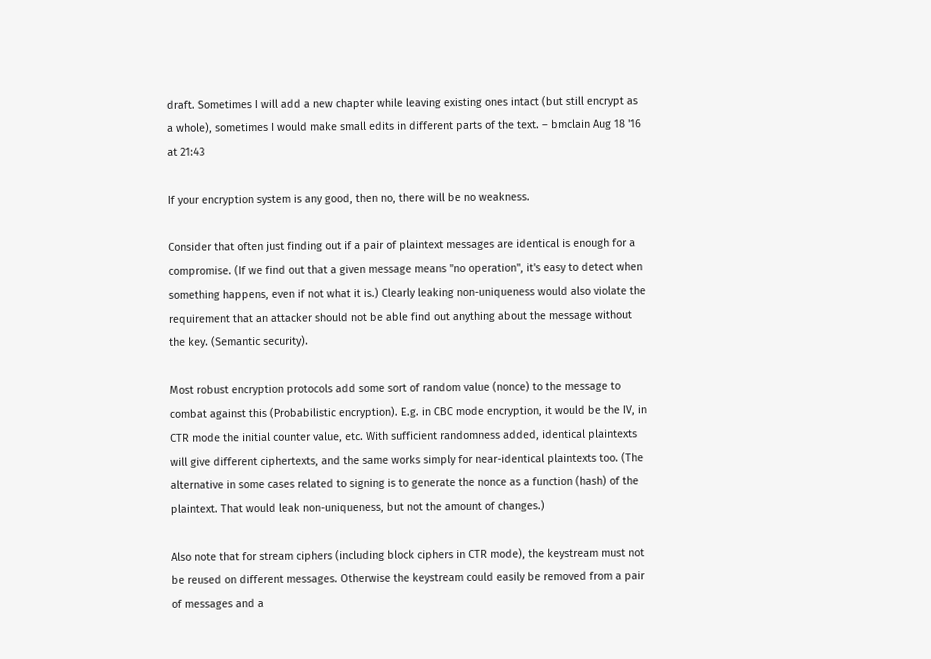draft. Sometimes I will add a new chapter while leaving existing ones intact (but still encrypt as a whole), sometimes I would make small edits in different parts of the text. – bmclain Aug 18 '16 at 21:43

If your encryption system is any good, then no, there will be no weakness.

Consider that often just finding out if a pair of plaintext messages are identical is enough for a compromise. (If we find out that a given message means "no operation", it's easy to detect when something happens, even if not what it is.) Clearly leaking non-uniqueness would also violate the requirement that an attacker should not be able find out anything about the message without the key. (Semantic security).

Most robust encryption protocols add some sort of random value (nonce) to the message to combat against this (Probabilistic encryption). E.g. in CBC mode encryption, it would be the IV, in CTR mode the initial counter value, etc. With sufficient randomness added, identical plaintexts will give different ciphertexts, and the same works simply for near-identical plaintexts too. (The alternative in some cases related to signing is to generate the nonce as a function (hash) of the plaintext. That would leak non-uniqueness, but not the amount of changes.)

Also note that for stream ciphers (including block ciphers in CTR mode), the keystream must not be reused on different messages. Otherwise the keystream could easily be removed from a pair of messages and a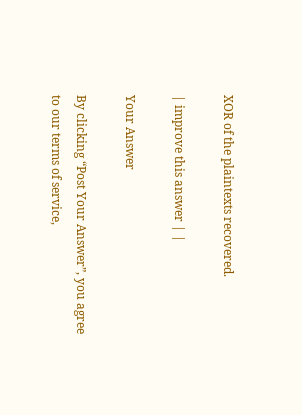XOR of the plaintexts recovered.

| improve this answer | |

Your Answer

By clicking “Post Your Answer”, you agree to our terms of service,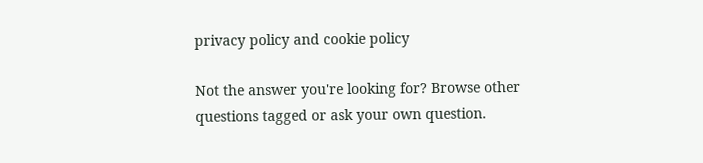privacy policy and cookie policy

Not the answer you're looking for? Browse other questions tagged or ask your own question.